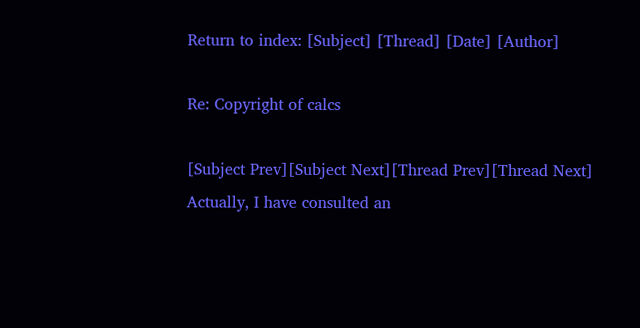Return to index: [Subject] [Thread] [Date] [Author]

Re: Copyright of calcs

[Subject Prev][Subject Next][Thread Prev][Thread Next]
Actually, I have consulted an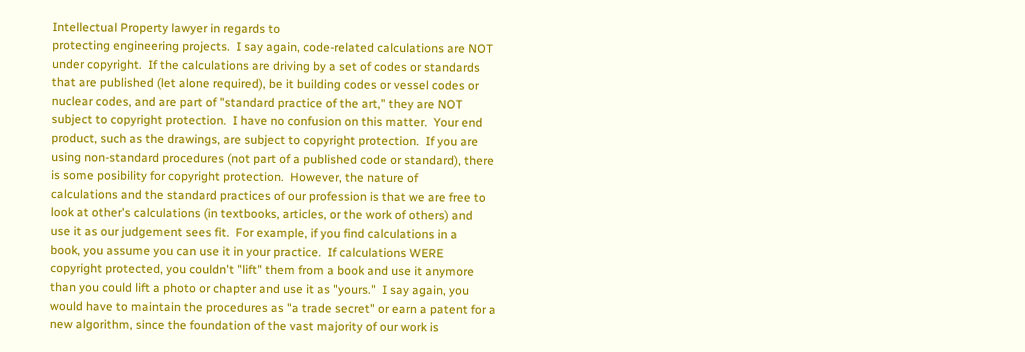Intellectual Property lawyer in regards to
protecting engineering projects.  I say again, code-related calculations are NOT
under copyright.  If the calculations are driving by a set of codes or standards
that are published (let alone required), be it building codes or vessel codes or
nuclear codes, and are part of "standard practice of the art," they are NOT
subject to copyright protection.  I have no confusion on this matter.  Your end
product, such as the drawings, are subject to copyright protection.  If you are
using non-standard procedures (not part of a published code or standard), there
is some posibility for copyright protection.  However, the nature of
calculations and the standard practices of our profession is that we are free to
look at other's calculations (in textbooks, articles, or the work of others) and
use it as our judgement sees fit.  For example, if you find calculations in a
book, you assume you can use it in your practice.  If calculations WERE
copyright protected, you couldn't "lift" them from a book and use it anymore
than you could lift a photo or chapter and use it as "yours."  I say again, you
would have to maintain the procedures as "a trade secret" or earn a patent for a
new algorithm, since the foundation of the vast majority of our work is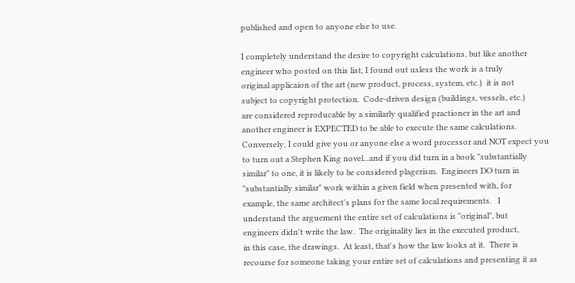published and open to anyone else to use.

I completely understand the desire to copyright calculations, but like another
engineer who posted on this list, I found out usless the work is a truly
original applicaion of the art (new product, process, system, etc.)  it is not
subject to copyright protection.  Code-driven design (buildings, vessels, etc.)
are considered reproducable by a similarly qualified practioner in the art and
another engineer is EXPECTED to be able to execute the same calculations.
Conversely, I could give you or anyone else a word processor and NOT expect you
to turn out a Stephen King novel...and if you did turn in a book "substantially
similar" to one, it is likely to be considered plagerism.  Engineers DO turn in
"substantially similar" work within a given field when presented with, for
example, the same architect's plans for the same local requirements.   I
understand the arguement the entire set of calculations is "original", but
engineers didn't write the law.  The originality lies in the executed product,
in this case, the drawings.  At least, that's how the law looks at it.  There is
recourse for someone taking your entire set of calculations and presenting it as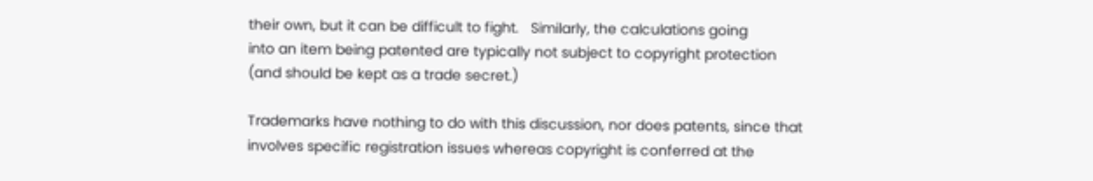their own, but it can be difficult to fight.   Similarly, the calculations going
into an item being patented are typically not subject to copyright protection
(and should be kept as a trade secret.)

Trademarks have nothing to do with this discussion, nor does patents, since that
involves specific registration issues whereas copyright is conferred at the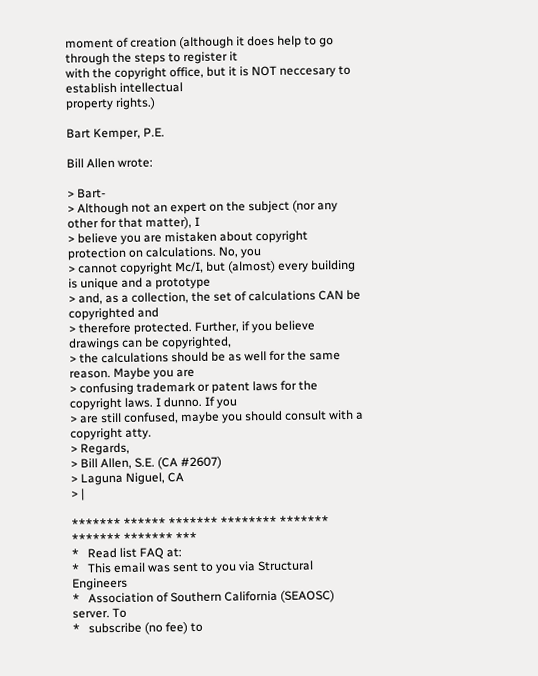moment of creation (although it does help to go through the steps to register it
with the copyright office, but it is NOT neccesary to establish intellectual
property rights.)

Bart Kemper, P.E.

Bill Allen wrote:

> Bart-
> Although not an expert on the subject (nor any other for that matter), I
> believe you are mistaken about copyright protection on calculations. No, you
> cannot copyright Mc/I, but (almost) every building is unique and a prototype
> and, as a collection, the set of calculations CAN be copyrighted and
> therefore protected. Further, if you believe drawings can be copyrighted,
> the calculations should be as well for the same reason. Maybe you are
> confusing trademark or patent laws for the copyright laws. I dunno. If you
> are still confused, maybe you should consult with a copyright atty.
> Regards,
> Bill Allen, S.E. (CA #2607)
> Laguna Niguel, CA
> |

******* ****** ******* ******** ******* ******* ******* ***
*   Read list FAQ at:
*   This email was sent to you via Structural Engineers
*   Association of Southern California (SEAOSC) server. To
*   subscribe (no fee) to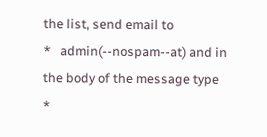the list, send email to
*   admin(--nospam--at) and in the body of the message type
*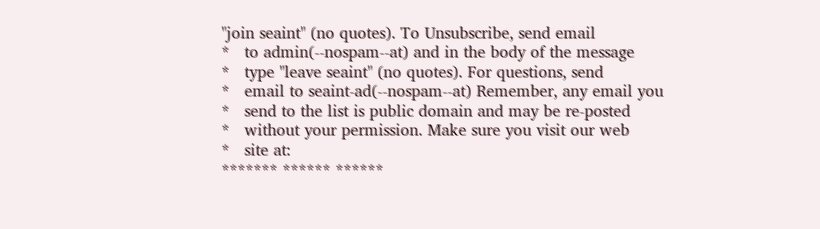"join seaint" (no quotes). To Unsubscribe, send email
*   to admin(--nospam--at) and in the body of the message
*   type "leave seaint" (no quotes). For questions, send
*   email to seaint-ad(--nospam--at) Remember, any email you
*   send to the list is public domain and may be re-posted
*   without your permission. Make sure you visit our web
*   site at:
******* ****** ******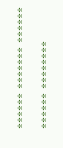****** ******* ****** ****** ********